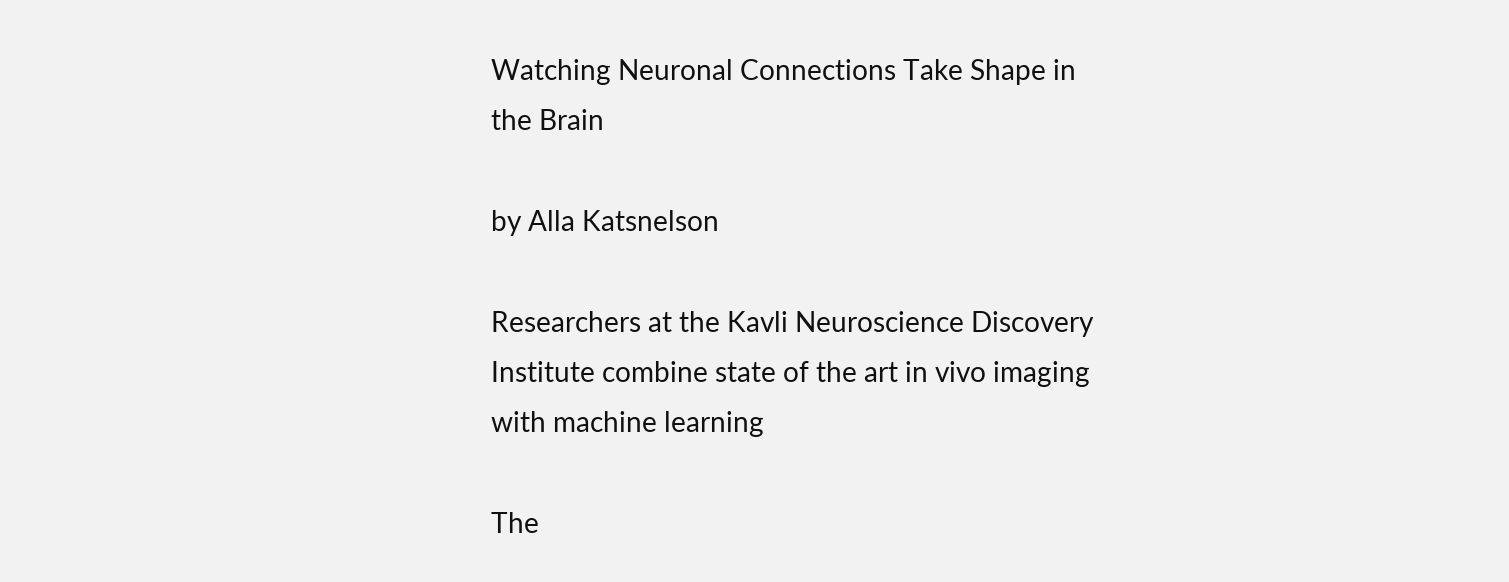Watching Neuronal Connections Take Shape in the Brain

by Alla Katsnelson

Researchers at the Kavli Neuroscience Discovery Institute combine state of the art in vivo imaging with machine learning

The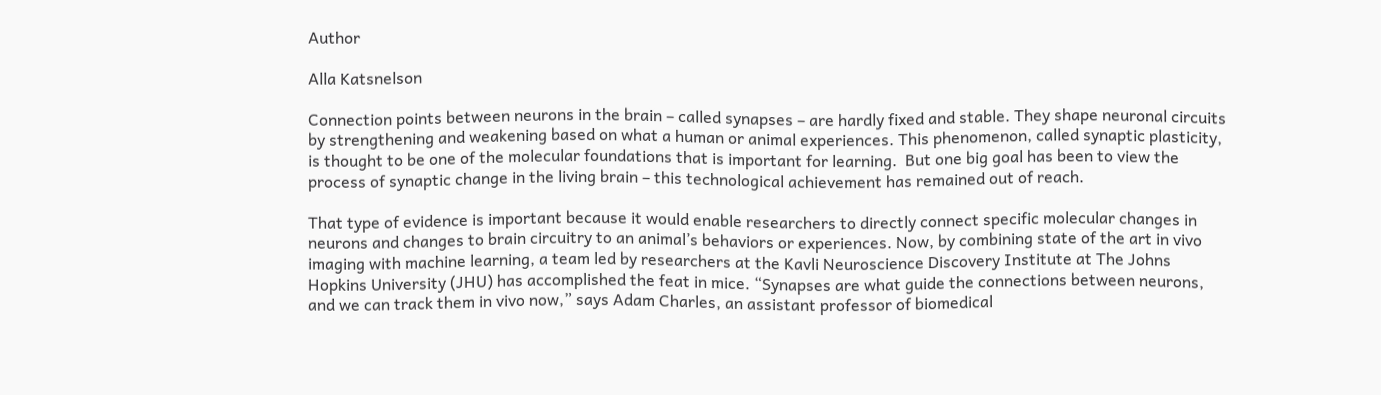Author

Alla Katsnelson

Connection points between neurons in the brain – called synapses – are hardly fixed and stable. They shape neuronal circuits by strengthening and weakening based on what a human or animal experiences. This phenomenon, called synaptic plasticity, is thought to be one of the molecular foundations that is important for learning.  But one big goal has been to view the process of synaptic change in the living brain – this technological achievement has remained out of reach.

That type of evidence is important because it would enable researchers to directly connect specific molecular changes in neurons and changes to brain circuitry to an animal’s behaviors or experiences. Now, by combining state of the art in vivo imaging with machine learning, a team led by researchers at the Kavli Neuroscience Discovery Institute at The Johns Hopkins University (JHU) has accomplished the feat in mice. “Synapses are what guide the connections between neurons, and we can track them in vivo now,” says Adam Charles, an assistant professor of biomedical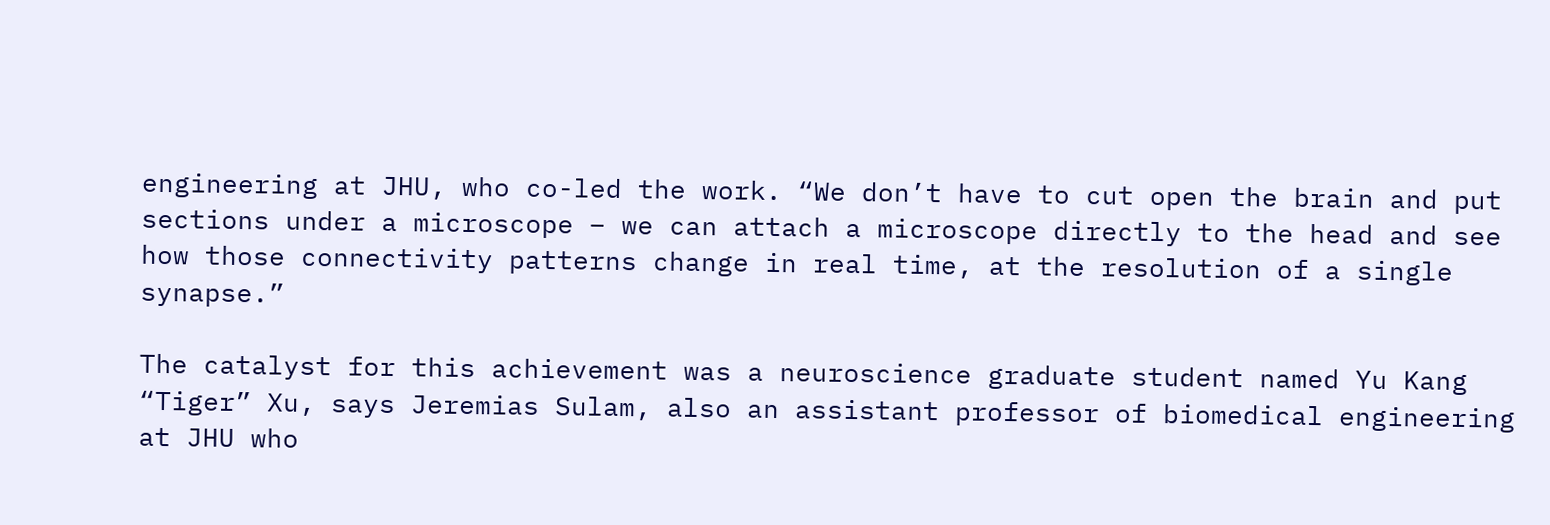engineering at JHU, who co-led the work. “We don’t have to cut open the brain and put sections under a microscope – we can attach a microscope directly to the head and see how those connectivity patterns change in real time, at the resolution of a single synapse.”

The catalyst for this achievement was a neuroscience graduate student named Yu Kang “Tiger” Xu, says Jeremias Sulam, also an assistant professor of biomedical engineering at JHU who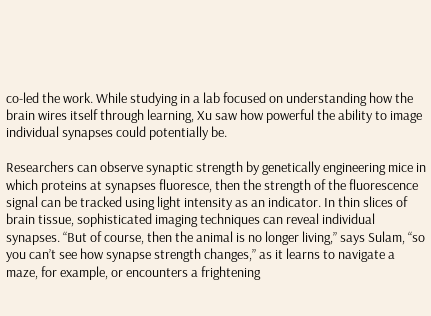co-led the work. While studying in a lab focused on understanding how the brain wires itself through learning, Xu saw how powerful the ability to image individual synapses could potentially be.

Researchers can observe synaptic strength by genetically engineering mice in which proteins at synapses fluoresce, then the strength of the fluorescence signal can be tracked using light intensity as an indicator. In thin slices of brain tissue, sophisticated imaging techniques can reveal individual synapses. “But of course, then the animal is no longer living,” says Sulam, “so you can’t see how synapse strength changes,” as it learns to navigate a maze, for example, or encounters a frightening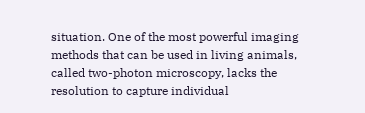situation. One of the most powerful imaging methods that can be used in living animals, called two-photon microscopy, lacks the resolution to capture individual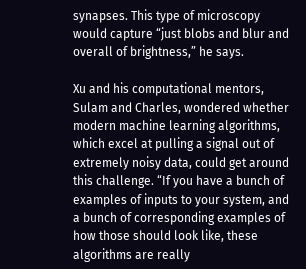synapses. This type of microscopy would capture “just blobs and blur and overall of brightness,” he says.

Xu and his computational mentors, Sulam and Charles, wondered whether modern machine learning algorithms, which excel at pulling a signal out of extremely noisy data, could get around this challenge. “If you have a bunch of examples of inputs to your system, and a bunch of corresponding examples of how those should look like, these algorithms are really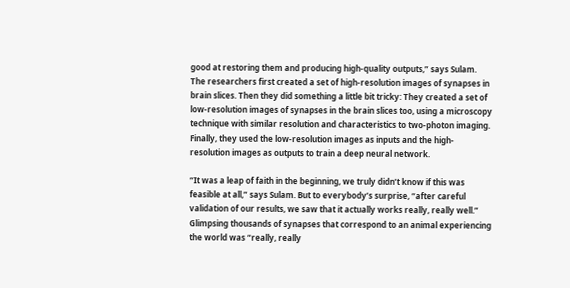good at restoring them and producing high-quality outputs,” says Sulam. The researchers first created a set of high-resolution images of synapses in brain slices. Then they did something a little bit tricky: They created a set of low-resolution images of synapses in the brain slices too, using a microscopy technique with similar resolution and characteristics to two-photon imaging. Finally, they used the low-resolution images as inputs and the high-resolution images as outputs to train a deep neural network.

“It was a leap of faith in the beginning, we truly didn’t know if this was feasible at all,” says Sulam. But to everybody’s surprise, “after careful validation of our results, we saw that it actually works really, really well.” Glimpsing thousands of synapses that correspond to an animal experiencing the world was “really, really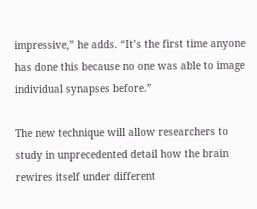impressive,” he adds. “It’s the first time anyone has done this because no one was able to image individual synapses before.”

The new technique will allow researchers to study in unprecedented detail how the brain rewires itself under different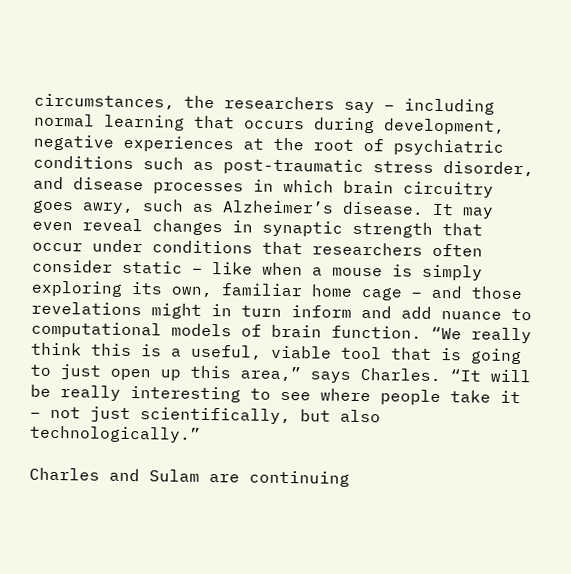circumstances, the researchers say – including normal learning that occurs during development, negative experiences at the root of psychiatric conditions such as post-traumatic stress disorder, and disease processes in which brain circuitry goes awry, such as Alzheimer’s disease. It may even reveal changes in synaptic strength that occur under conditions that researchers often consider static – like when a mouse is simply exploring its own, familiar home cage – and those revelations might in turn inform and add nuance to computational models of brain function. “We really think this is a useful, viable tool that is going to just open up this area,” says Charles. “It will be really interesting to see where people take it – not just scientifically, but also technologically.”

Charles and Sulam are continuing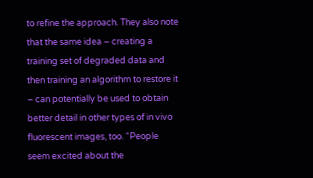to refine the approach. They also note that the same idea – creating a training set of degraded data and then training an algorithm to restore it – can potentially be used to obtain better detail in other types of in vivo fluorescent images, too. “People seem excited about the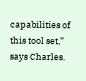capabilities of this tool set,” says Charles.